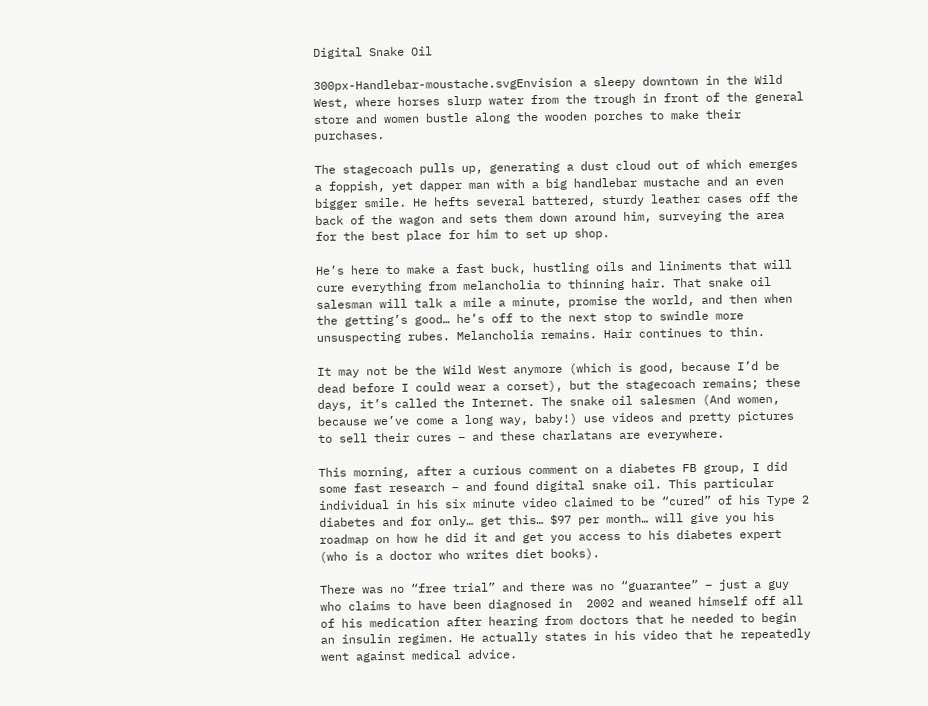Digital Snake Oil

300px-Handlebar-moustache.svgEnvision a sleepy downtown in the Wild West, where horses slurp water from the trough in front of the general store and women bustle along the wooden porches to make their purchases.

The stagecoach pulls up, generating a dust cloud out of which emerges a foppish, yet dapper man with a big handlebar mustache and an even bigger smile. He hefts several battered, sturdy leather cases off the back of the wagon and sets them down around him, surveying the area for the best place for him to set up shop.

He’s here to make a fast buck, hustling oils and liniments that will cure everything from melancholia to thinning hair. That snake oil salesman will talk a mile a minute, promise the world, and then when the getting’s good… he’s off to the next stop to swindle more unsuspecting rubes. Melancholia remains. Hair continues to thin.

It may not be the Wild West anymore (which is good, because I’d be dead before I could wear a corset), but the stagecoach remains; these days, it’s called the Internet. The snake oil salesmen (And women, because we’ve come a long way, baby!) use videos and pretty pictures to sell their cures – and these charlatans are everywhere.

This morning, after a curious comment on a diabetes FB group, I did some fast research – and found digital snake oil. This particular individual in his six minute video claimed to be “cured” of his Type 2 diabetes and for only… get this… $97 per month… will give you his roadmap on how he did it and get you access to his diabetes expert (who is a doctor who writes diet books).

There was no “free trial” and there was no “guarantee” – just a guy who claims to have been diagnosed in  2002 and weaned himself off all of his medication after hearing from doctors that he needed to begin an insulin regimen. He actually states in his video that he repeatedly went against medical advice.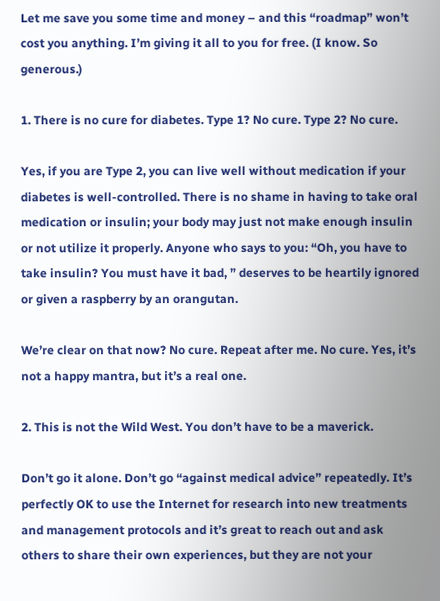Let me save you some time and money – and this “roadmap” won’t cost you anything. I’m giving it all to you for free. (I know. So generous.)

1. There is no cure for diabetes. Type 1? No cure. Type 2? No cure.

Yes, if you are Type 2, you can live well without medication if your diabetes is well-controlled. There is no shame in having to take oral medication or insulin; your body may just not make enough insulin or not utilize it properly. Anyone who says to you: “Oh, you have to take insulin? You must have it bad, ” deserves to be heartily ignored or given a raspberry by an orangutan.

We’re clear on that now? No cure. Repeat after me. No cure. Yes, it’s not a happy mantra, but it’s a real one.

2. This is not the Wild West. You don’t have to be a maverick.

Don’t go it alone. Don’t go “against medical advice” repeatedly. It’s perfectly OK to use the Internet for research into new treatments and management protocols and it’s great to reach out and ask others to share their own experiences, but they are not your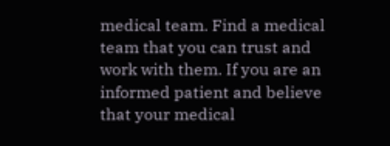medical team. Find a medical team that you can trust and work with them. If you are an informed patient and believe that your medical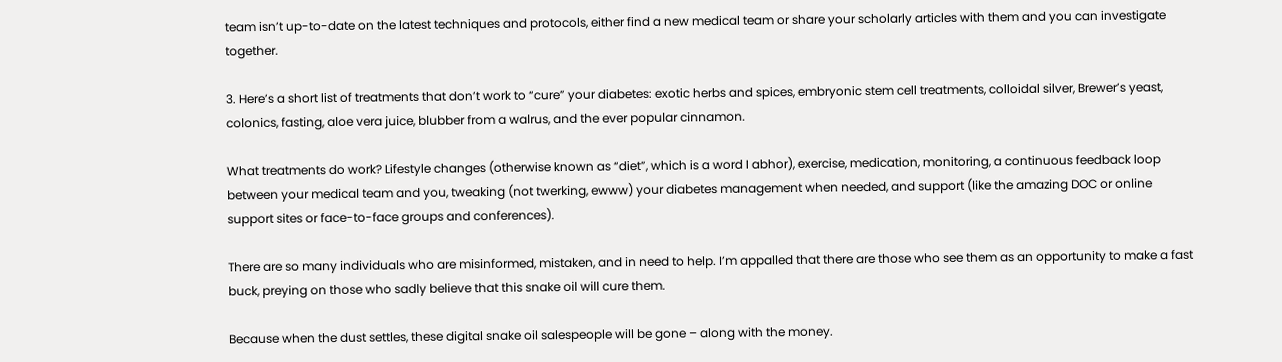team isn’t up-to-date on the latest techniques and protocols, either find a new medical team or share your scholarly articles with them and you can investigate together.

3. Here’s a short list of treatments that don’t work to “cure” your diabetes: exotic herbs and spices, embryonic stem cell treatments, colloidal silver, Brewer’s yeast, colonics, fasting, aloe vera juice, blubber from a walrus, and the ever popular cinnamon.

What treatments do work? Lifestyle changes (otherwise known as “diet”, which is a word I abhor), exercise, medication, monitoring, a continuous feedback loop between your medical team and you, tweaking (not twerking, ewww) your diabetes management when needed, and support (like the amazing DOC or online support sites or face-to-face groups and conferences).

There are so many individuals who are misinformed, mistaken, and in need to help. I’m appalled that there are those who see them as an opportunity to make a fast buck, preying on those who sadly believe that this snake oil will cure them.

Because when the dust settles, these digital snake oil salespeople will be gone – along with the money.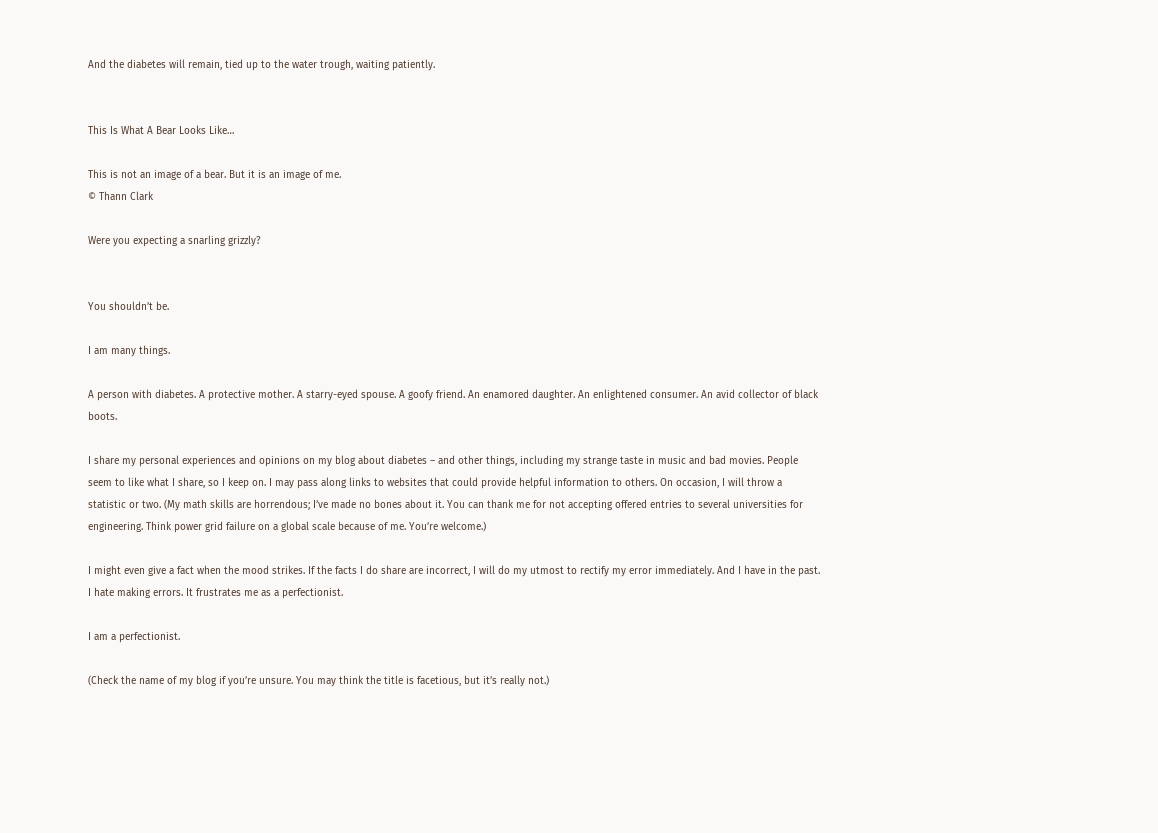And the diabetes will remain, tied up to the water trough, waiting patiently.


This Is What A Bear Looks Like…

This is not an image of a bear. But it is an image of me.
© Thann Clark

Were you expecting a snarling grizzly?


You shouldn’t be.

I am many things.

A person with diabetes. A protective mother. A starry-eyed spouse. A goofy friend. An enamored daughter. An enlightened consumer. An avid collector of black boots.

I share my personal experiences and opinions on my blog about diabetes – and other things, including my strange taste in music and bad movies. People seem to like what I share, so I keep on. I may pass along links to websites that could provide helpful information to others. On occasion, I will throw a statistic or two. (My math skills are horrendous; I’ve made no bones about it. You can thank me for not accepting offered entries to several universities for engineering. Think power grid failure on a global scale because of me. You’re welcome.)

I might even give a fact when the mood strikes. If the facts I do share are incorrect, I will do my utmost to rectify my error immediately. And I have in the past. I hate making errors. It frustrates me as a perfectionist.

I am a perfectionist.

(Check the name of my blog if you’re unsure. You may think the title is facetious, but it’s really not.)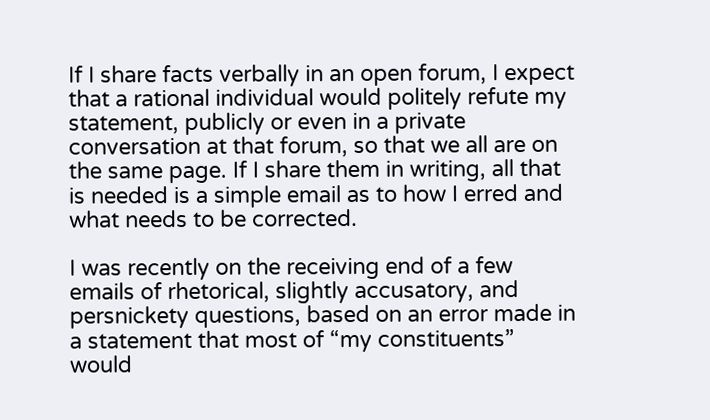If I share facts verbally in an open forum, I expect that a rational individual would politely refute my statement, publicly or even in a private conversation at that forum, so that we all are on the same page. If I share them in writing, all that is needed is a simple email as to how I erred and what needs to be corrected.

I was recently on the receiving end of a few emails of rhetorical, slightly accusatory, and persnickety questions, based on an error made in a statement that most of “my constituents” would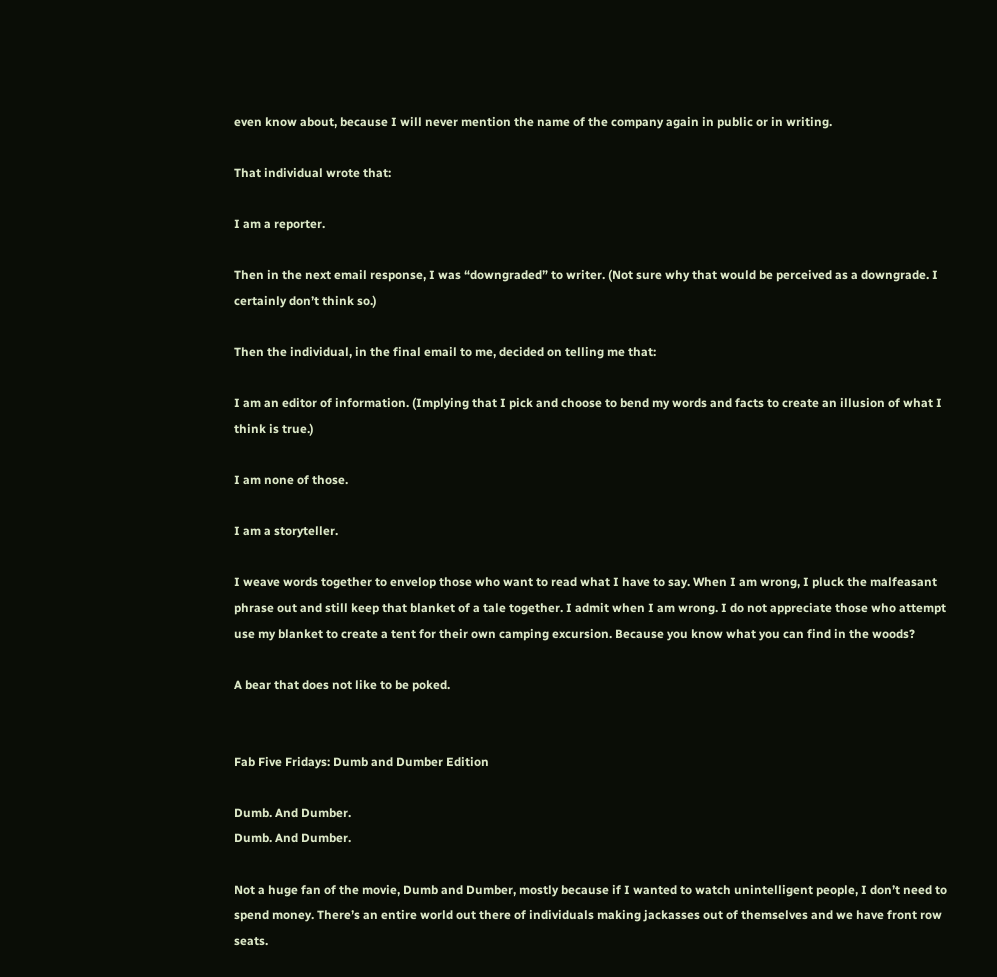even know about, because I will never mention the name of the company again in public or in writing.

That individual wrote that:

I am a reporter.

Then in the next email response, I was “downgraded” to writer. (Not sure why that would be perceived as a downgrade. I certainly don’t think so.)

Then the individual, in the final email to me, decided on telling me that:

I am an editor of information. (Implying that I pick and choose to bend my words and facts to create an illusion of what I think is true.)

I am none of those.

I am a storyteller.

I weave words together to envelop those who want to read what I have to say. When I am wrong, I pluck the malfeasant phrase out and still keep that blanket of a tale together. I admit when I am wrong. I do not appreciate those who attempt use my blanket to create a tent for their own camping excursion. Because you know what you can find in the woods?

A bear that does not like to be poked.


Fab Five Fridays: Dumb and Dumber Edition

Dumb. And Dumber.
Dumb. And Dumber.

Not a huge fan of the movie, Dumb and Dumber, mostly because if I wanted to watch unintelligent people, I don’t need to spend money. There’s an entire world out there of individuals making jackasses out of themselves and we have front row seats.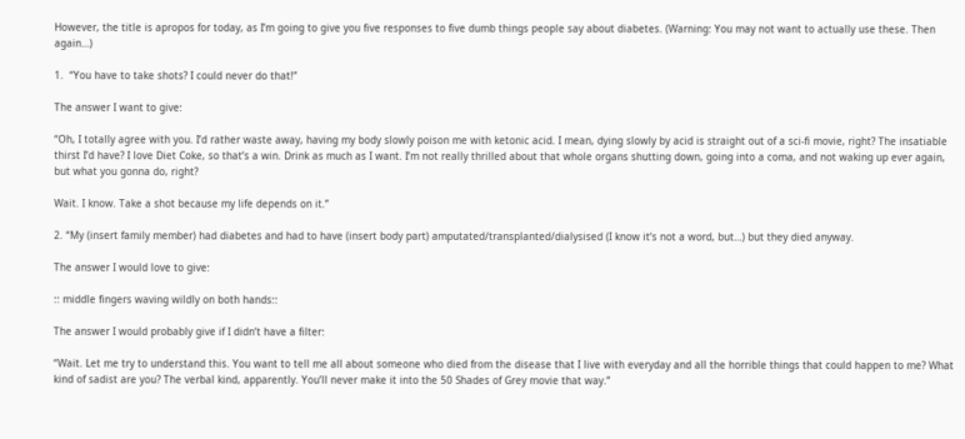However, the title is apropos for today, as I’m going to give you five responses to five dumb things people say about diabetes. (Warning: You may not want to actually use these. Then again…)

1.  “You have to take shots? I could never do that!”

The answer I want to give:

“Oh, I totally agree with you. I’d rather waste away, having my body slowly poison me with ketonic acid. I mean, dying slowly by acid is straight out of a sci-fi movie, right? The insatiable thirst I’d have? I love Diet Coke, so that’s a win. Drink as much as I want. I’m not really thrilled about that whole organs shutting down, going into a coma, and not waking up ever again, but what you gonna do, right?

Wait. I know. Take a shot because my life depends on it.”

2. “My (insert family member) had diabetes and had to have (insert body part) amputated/transplanted/dialysised (I know it’s not a word, but…) but they died anyway.

The answer I would love to give:

:: middle fingers waving wildly on both hands::

The answer I would probably give if I didn’t have a filter:

“Wait. Let me try to understand this. You want to tell me all about someone who died from the disease that I live with everyday and all the horrible things that could happen to me? What kind of sadist are you? The verbal kind, apparently. You’ll never make it into the 50 Shades of Grey movie that way.”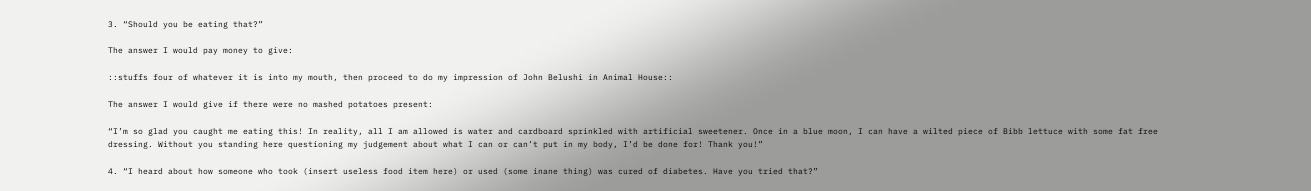3. “Should you be eating that?”

The answer I would pay money to give:

::stuffs four of whatever it is into my mouth, then proceed to do my impression of John Belushi in Animal House::

The answer I would give if there were no mashed potatoes present:

“I’m so glad you caught me eating this! In reality, all I am allowed is water and cardboard sprinkled with artificial sweetener. Once in a blue moon, I can have a wilted piece of Bibb lettuce with some fat free dressing. Without you standing here questioning my judgement about what I can or can’t put in my body, I’d be done for! Thank you!”

4. “I heard about how someone who took (insert useless food item here) or used (some inane thing) was cured of diabetes. Have you tried that?”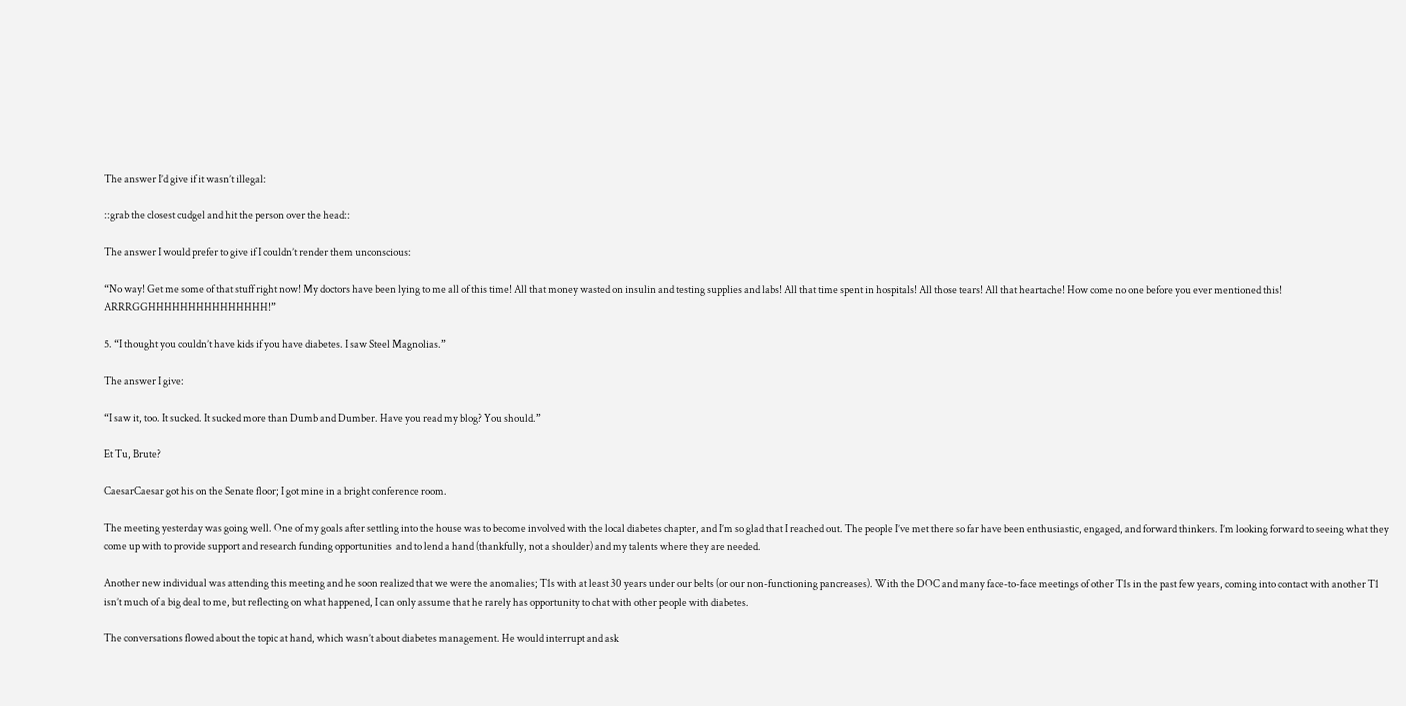The answer I’d give if it wasn’t illegal:

::grab the closest cudgel and hit the person over the head::

The answer I would prefer to give if I couldn’t render them unconscious:

“No way! Get me some of that stuff right now! My doctors have been lying to me all of this time! All that money wasted on insulin and testing supplies and labs! All that time spent in hospitals! All those tears! All that heartache! How come no one before you ever mentioned this! ARRRGGHHHHHHHHHHHHHHH!”

5. “I thought you couldn’t have kids if you have diabetes. I saw Steel Magnolias.”

The answer I give:

“I saw it, too. It sucked. It sucked more than Dumb and Dumber. Have you read my blog? You should.”

Et Tu, Brute?

CaesarCaesar got his on the Senate floor; I got mine in a bright conference room.

The meeting yesterday was going well. One of my goals after settling into the house was to become involved with the local diabetes chapter, and I’m so glad that I reached out. The people I’ve met there so far have been enthusiastic, engaged, and forward thinkers. I’m looking forward to seeing what they come up with to provide support and research funding opportunities  and to lend a hand (thankfully, not a shoulder) and my talents where they are needed.

Another new individual was attending this meeting and he soon realized that we were the anomalies; T1s with at least 30 years under our belts (or our non-functioning pancreases). With the DOC and many face-to-face meetings of other T1s in the past few years, coming into contact with another T1 isn’t much of a big deal to me, but reflecting on what happened, I can only assume that he rarely has opportunity to chat with other people with diabetes.

The conversations flowed about the topic at hand, which wasn’t about diabetes management. He would interrupt and ask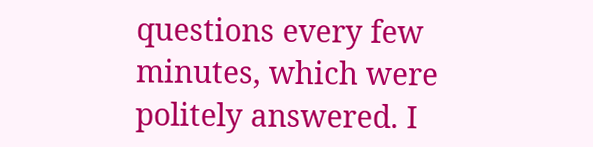questions every few minutes, which were politely answered. I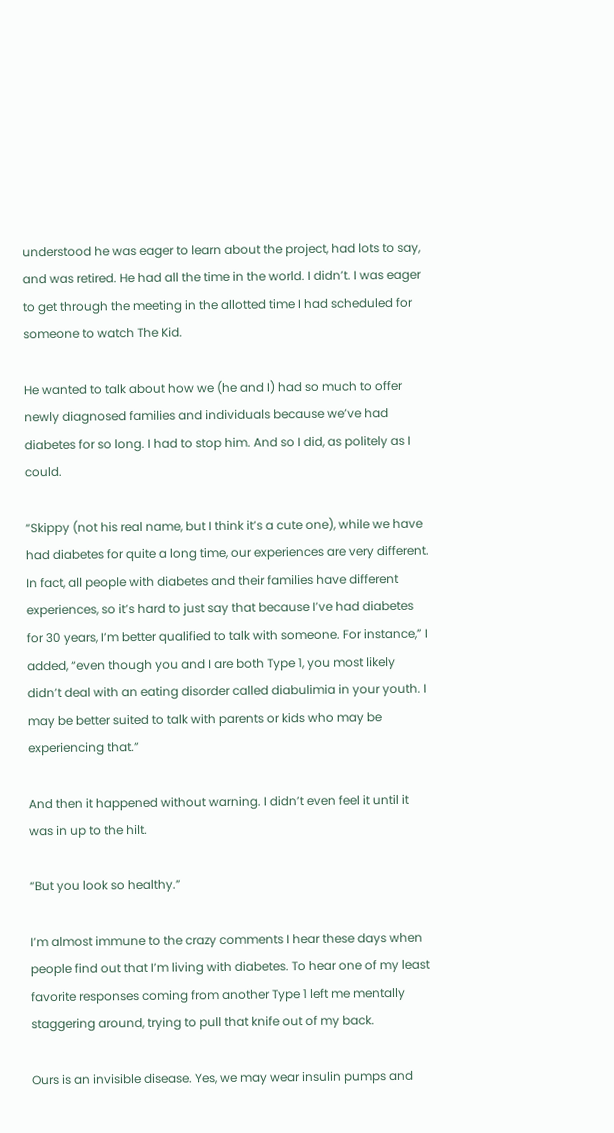understood he was eager to learn about the project, had lots to say, and was retired. He had all the time in the world. I didn’t. I was eager to get through the meeting in the allotted time I had scheduled for someone to watch The Kid.

He wanted to talk about how we (he and I) had so much to offer newly diagnosed families and individuals because we’ve had diabetes for so long. I had to stop him. And so I did, as politely as I could.

“Skippy (not his real name, but I think it’s a cute one), while we have had diabetes for quite a long time, our experiences are very different. In fact, all people with diabetes and their families have different experiences, so it’s hard to just say that because I’ve had diabetes for 30 years, I’m better qualified to talk with someone. For instance,” I added, “even though you and I are both Type 1, you most likely didn’t deal with an eating disorder called diabulimia in your youth. I may be better suited to talk with parents or kids who may be experiencing that.”

And then it happened without warning. I didn’t even feel it until it was in up to the hilt.

“But you look so healthy.”

I’m almost immune to the crazy comments I hear these days when people find out that I’m living with diabetes. To hear one of my least favorite responses coming from another Type 1 left me mentally staggering around, trying to pull that knife out of my back.

Ours is an invisible disease. Yes, we may wear insulin pumps and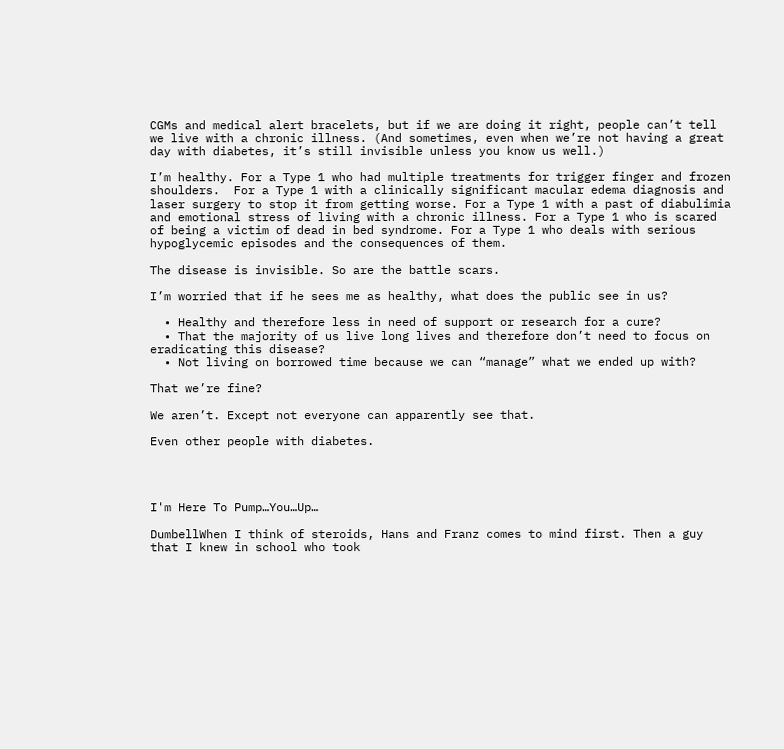CGMs and medical alert bracelets, but if we are doing it right, people can’t tell we live with a chronic illness. (And sometimes, even when we’re not having a great day with diabetes, it’s still invisible unless you know us well.)

I’m healthy. For a Type 1 who had multiple treatments for trigger finger and frozen shoulders.  For a Type 1 with a clinically significant macular edema diagnosis and laser surgery to stop it from getting worse. For a Type 1 with a past of diabulimia and emotional stress of living with a chronic illness. For a Type 1 who is scared of being a victim of dead in bed syndrome. For a Type 1 who deals with serious hypoglycemic episodes and the consequences of them.

The disease is invisible. So are the battle scars.

I’m worried that if he sees me as healthy, what does the public see in us?

  • Healthy and therefore less in need of support or research for a cure?
  • That the majority of us live long lives and therefore don’t need to focus on eradicating this disease?
  • Not living on borrowed time because we can “manage” what we ended up with?

That we’re fine?

We aren’t. Except not everyone can apparently see that.

Even other people with diabetes.




I'm Here To Pump…You…Up…

DumbellWhen I think of steroids, Hans and Franz comes to mind first. Then a guy that I knew in school who took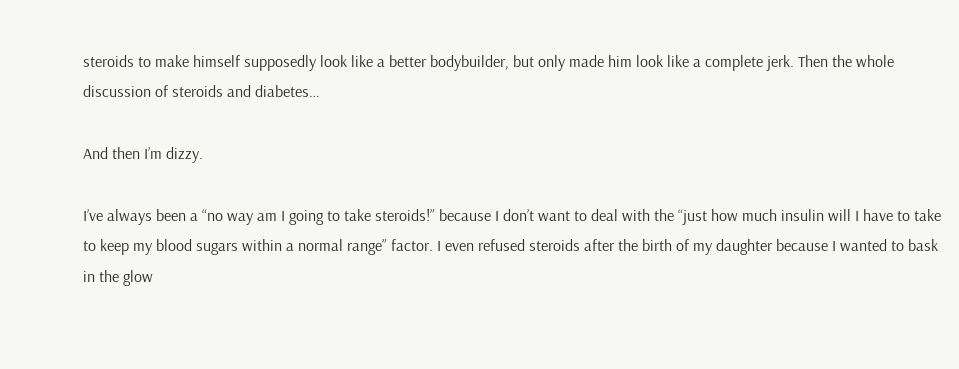steroids to make himself supposedly look like a better bodybuilder, but only made him look like a complete jerk. Then the whole discussion of steroids and diabetes…

And then I’m dizzy.

I’ve always been a “no way am I going to take steroids!” because I don’t want to deal with the “just how much insulin will I have to take to keep my blood sugars within a normal range” factor. I even refused steroids after the birth of my daughter because I wanted to bask in the glow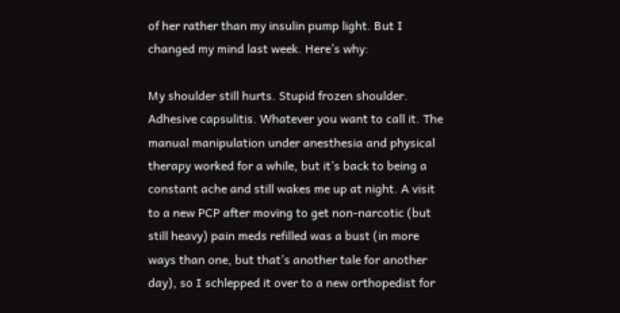of her rather than my insulin pump light. But I changed my mind last week. Here’s why:

My shoulder still hurts. Stupid frozen shoulder. Adhesive capsulitis. Whatever you want to call it. The manual manipulation under anesthesia and physical therapy worked for a while, but it’s back to being a constant ache and still wakes me up at night. A visit to a new PCP after moving to get non-narcotic (but still heavy) pain meds refilled was a bust (in more ways than one, but that’s another tale for another day), so I schlepped it over to a new orthopedist for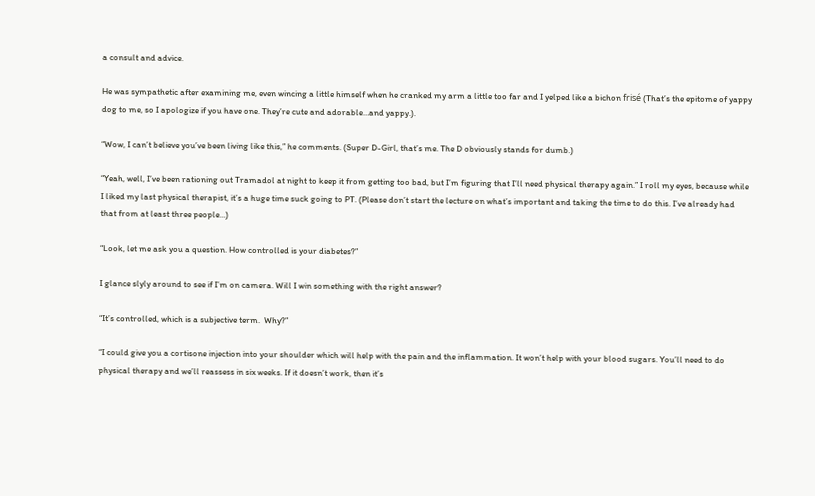a consult and advice.

He was sympathetic after examining me, even wincing a little himself when he cranked my arm a little too far and I yelped like a bichon frisé (That’s the epitome of yappy dog to me, so I apologize if you have one. They’re cute and adorable…and yappy.).

“Wow, I can’t believe you’ve been living like this,” he comments. (Super D-Girl, that’s me. The D obviously stands for dumb.)

“Yeah, well, I’ve been rationing out Tramadol at night to keep it from getting too bad, but I’m figuring that I’ll need physical therapy again.” I roll my eyes, because while I liked my last physical therapist, it’s a huge time suck going to PT. (Please don’t start the lecture on what’s important and taking the time to do this. I’ve already had that from at least three people…)

“Look, let me ask you a question. How controlled is your diabetes?”

I glance slyly around to see if I’m on camera. Will I win something with the right answer?

“It’s controlled, which is a subjective term.  Why?”

“I could give you a cortisone injection into your shoulder which will help with the pain and the inflammation. It won’t help with your blood sugars. You’ll need to do physical therapy and we’ll reassess in six weeks. If it doesn’t work, then it’s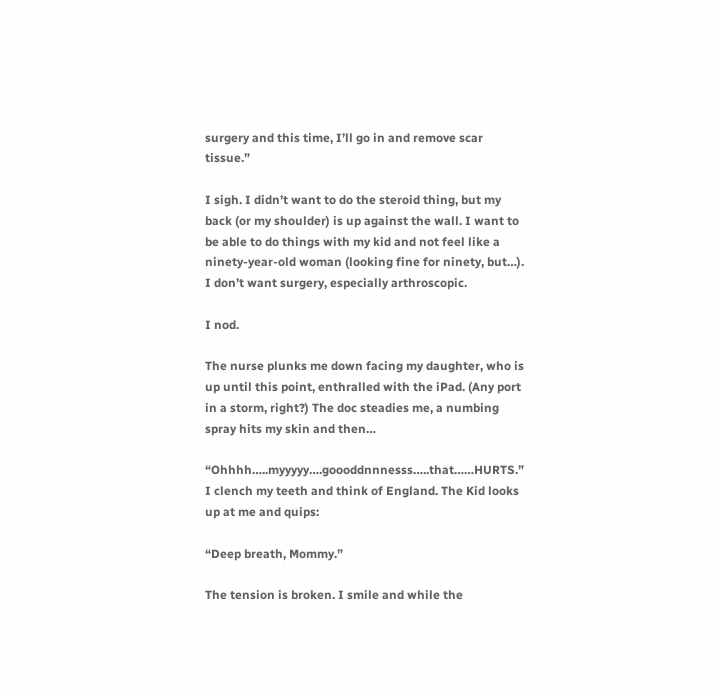surgery and this time, I’ll go in and remove scar tissue.”

I sigh. I didn’t want to do the steroid thing, but my back (or my shoulder) is up against the wall. I want to be able to do things with my kid and not feel like a ninety-year-old woman (looking fine for ninety, but…). I don’t want surgery, especially arthroscopic.

I nod.

The nurse plunks me down facing my daughter, who is up until this point, enthralled with the iPad. (Any port in a storm, right?) The doc steadies me, a numbing spray hits my skin and then…

“Ohhhh…..myyyyy….goooddnnnesss…..that……HURTS.” I clench my teeth and think of England. The Kid looks up at me and quips:

“Deep breath, Mommy.”

The tension is broken. I smile and while the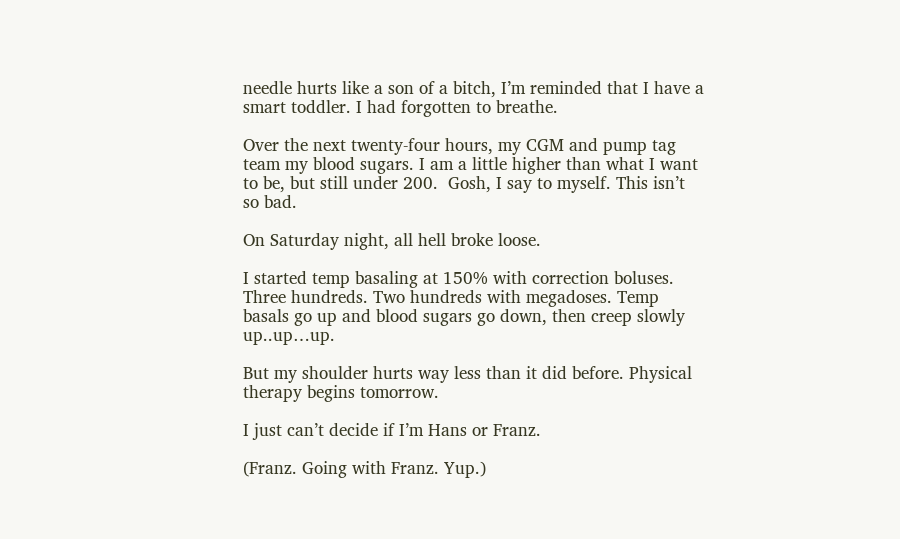needle hurts like a son of a bitch, I’m reminded that I have a smart toddler. I had forgotten to breathe.

Over the next twenty-four hours, my CGM and pump tag team my blood sugars. I am a little higher than what I want to be, but still under 200.  Gosh, I say to myself. This isn’t so bad.

On Saturday night, all hell broke loose.

I started temp basaling at 150% with correction boluses. Three hundreds. Two hundreds with megadoses. Temp basals go up and blood sugars go down, then creep slowly up..up…up.

But my shoulder hurts way less than it did before. Physical therapy begins tomorrow.

I just can’t decide if I’m Hans or Franz.

(Franz. Going with Franz. Yup.)